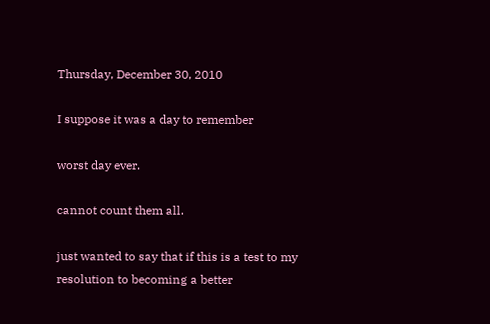Thursday, December 30, 2010

I suppose it was a day to remember

worst day ever.

cannot count them all.

just wanted to say that if this is a test to my resolution to becoming a better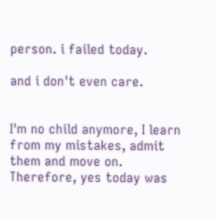person. i failed today.

and i don't even care.


I'm no child anymore, I learn from my mistakes, admit them and move on. Therefore, yes today was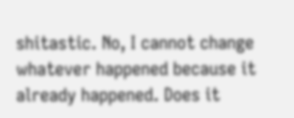shitastic. No, I cannot change whatever happened because it already happened. Does it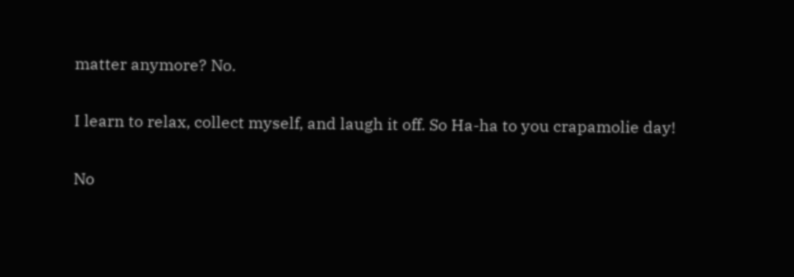matter anymore? No.

I learn to relax, collect myself, and laugh it off. So Ha-ha to you crapamolie day!

No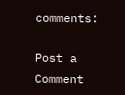comments:

Post a Comment